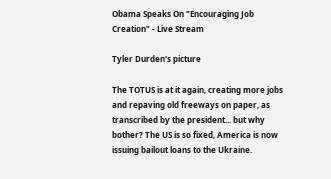Obama Speaks On "Encouraging Job Creation" - Live Stream

Tyler Durden's picture

The TOTUS is at it again, creating more jobs and repaving old freeways on paper, as transcribed by the president... but why bother? The US is so fixed, America is now issuing bailout loans to the Ukraine.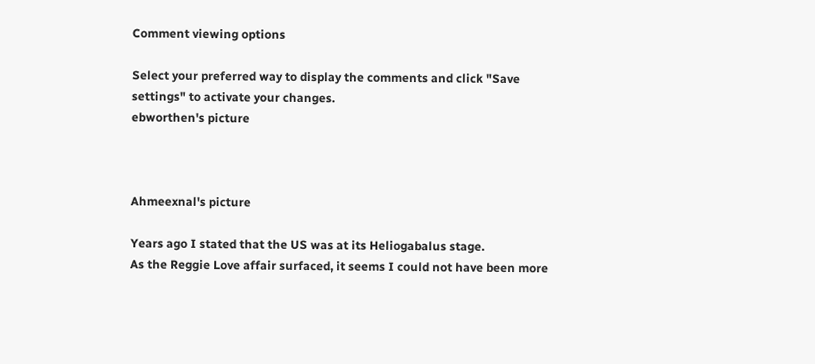Comment viewing options

Select your preferred way to display the comments and click "Save settings" to activate your changes.
ebworthen's picture



Ahmeexnal's picture

Years ago I stated that the US was at its Heliogabalus stage.
As the Reggie Love affair surfaced, it seems I could not have been more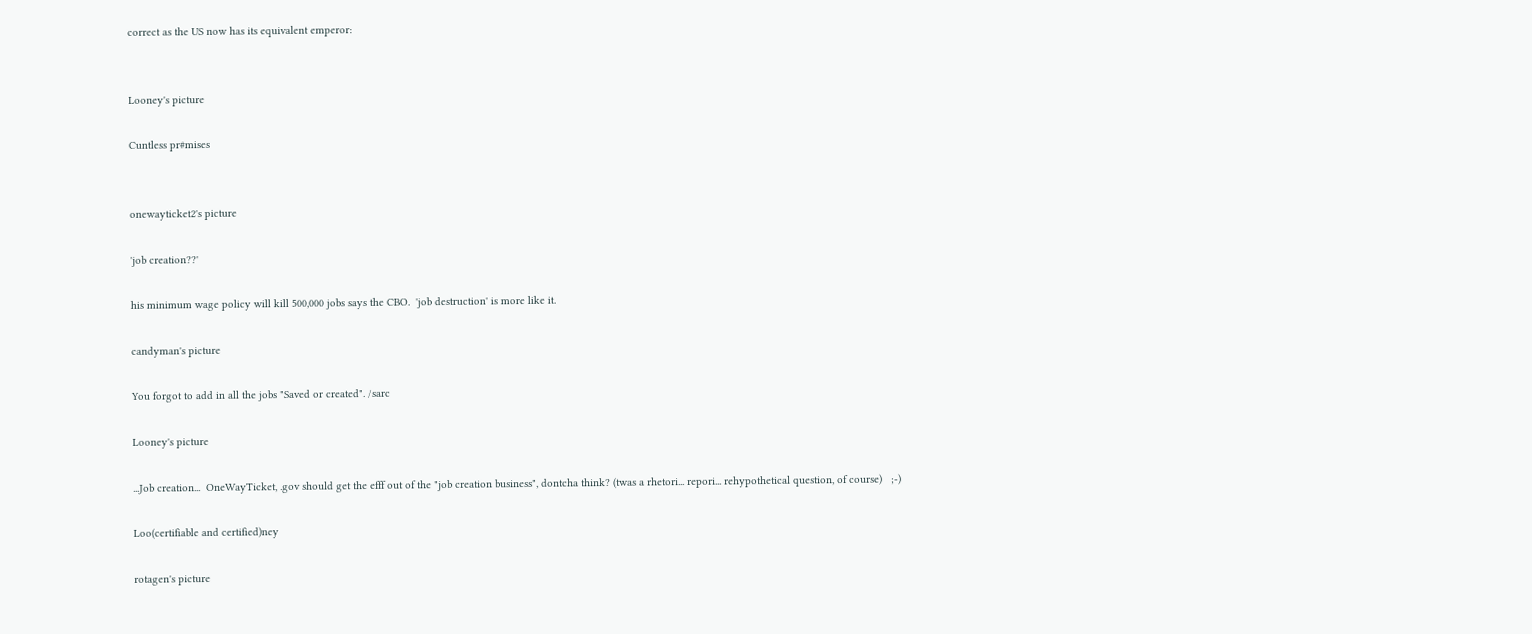correct as the US now has its equivalent emperor:


Looney's picture

Cuntless pr#mises


onewayticket2's picture

'job creation??'

his minimum wage policy will kill 500,000 jobs says the CBO.  'job destruction' is more like it.

candyman's picture

You forgot to add in all the jobs "Saved or created". /sarc

Looney's picture

...Job creation...  OneWayTicket, .gov should get the efff out of the "job creation business", dontcha think? (twas a rhetori... repori... rehypothetical question, of course)   ;-)

Loo(certifiable and certified)ney

rotagen's picture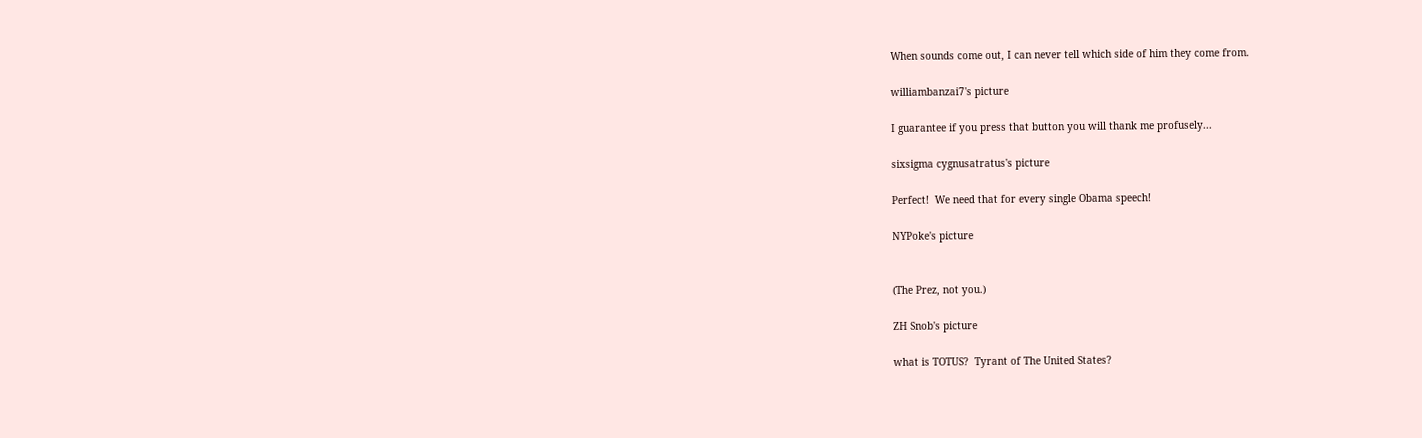When sounds come out, I can never tell which side of him they come from.

williambanzai7's picture

I guarantee if you press that button you will thank me profusely...

sixsigma cygnusatratus's picture

Perfect!  We need that for every single Obama speech!

NYPoke's picture


(The Prez, not you.)

ZH Snob's picture

what is TOTUS?  Tyrant of The United States?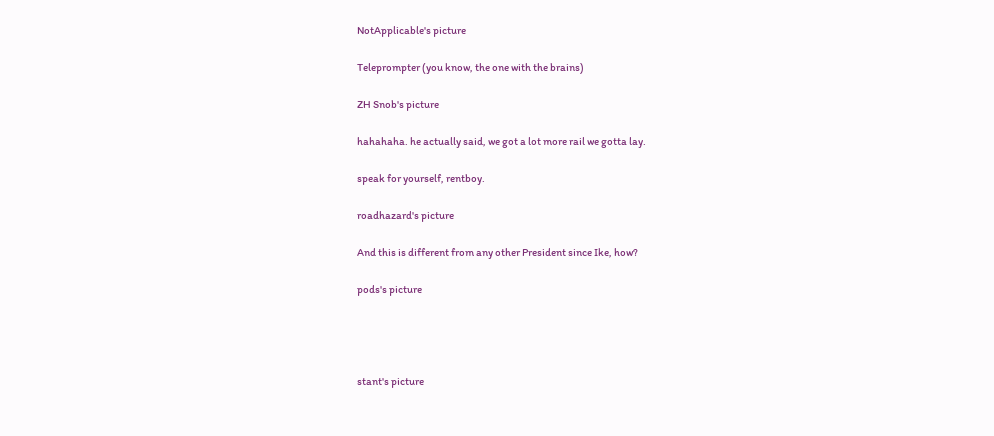NotApplicable's picture

Teleprompter (you know, the one with the brains)

ZH Snob's picture

hahahaha. he actually said, we got a lot more rail we gotta lay.

speak for yourself, rentboy.

roadhazard's picture

And this is different from any other President since Ike, how?

pods's picture




stant's picture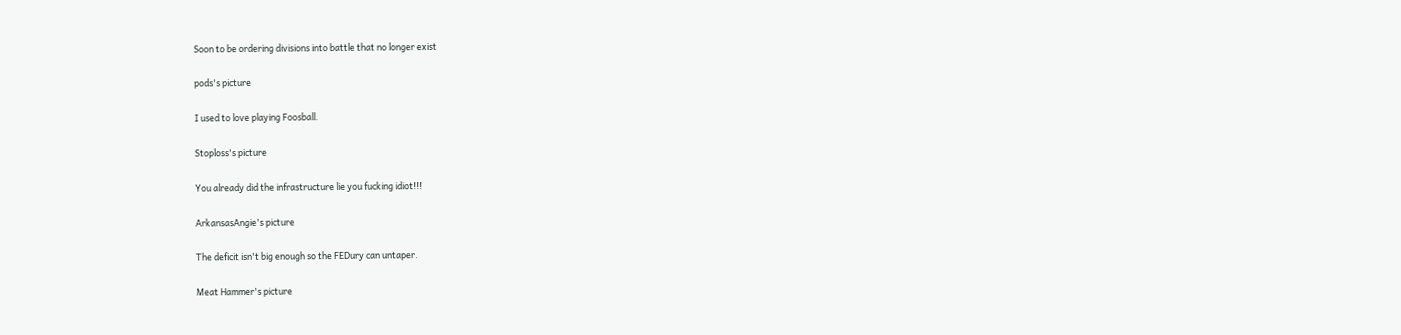Soon to be ordering divisions into battle that no longer exist

pods's picture

I used to love playing Foosball.

Stoploss's picture

You already did the infrastructure lie you fucking idiot!!!

ArkansasAngie's picture

The deficit isn't big enough so the FEDury can untaper.

Meat Hammer's picture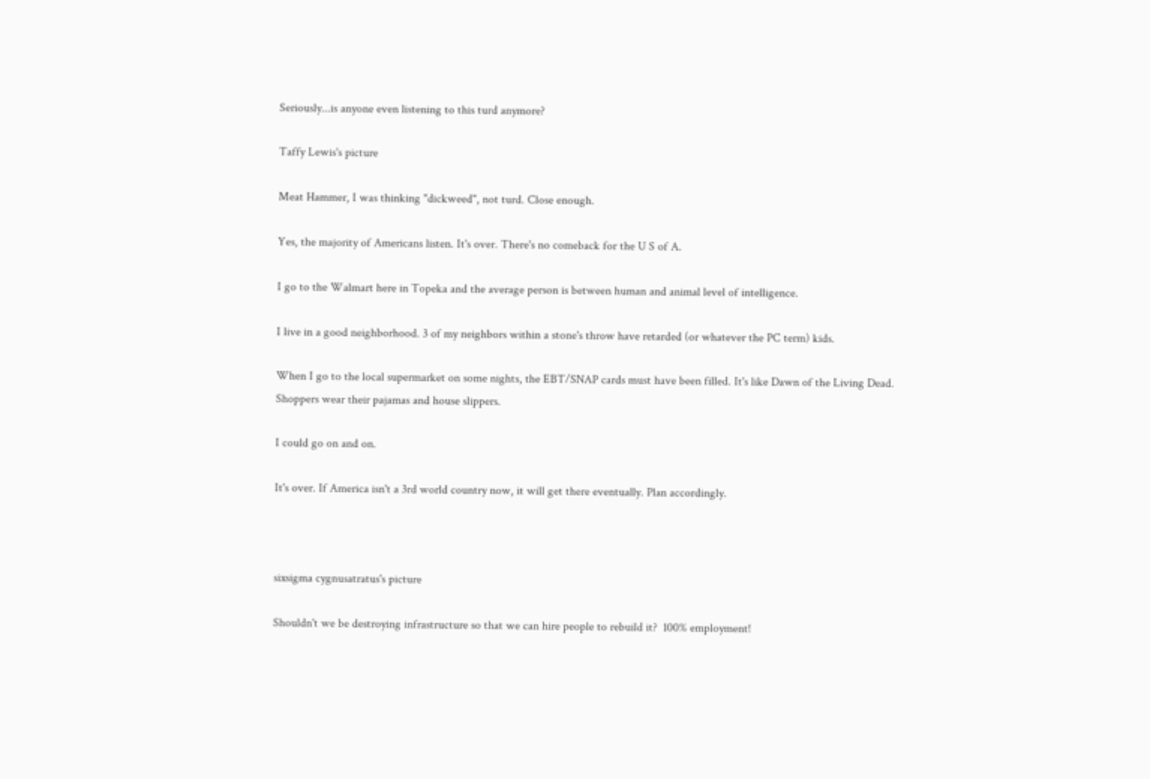Seriously...is anyone even listening to this turd anymore?

Taffy Lewis's picture

Meat Hammer, I was thinking "dickweed", not turd. Close enough.

Yes, the majority of Americans listen. It's over. There's no comeback for the U S of A.

I go to the Walmart here in Topeka and the average person is between human and animal level of intelligence.

I live in a good neighborhood. 3 of my neighbors within a stone's throw have retarded (or whatever the PC term) kids.

When I go to the local supermarket on some nights, the EBT/SNAP cards must have been filled. It's like Dawn of the Living Dead. Shoppers wear their pajamas and house slippers.

I could go on and on.

It's over. If America isn't a 3rd world country now, it will get there eventually. Plan accordingly.



sixsigma cygnusatratus's picture

Shouldn't we be destroying infrastructure so that we can hire people to rebuild it?  100% employment!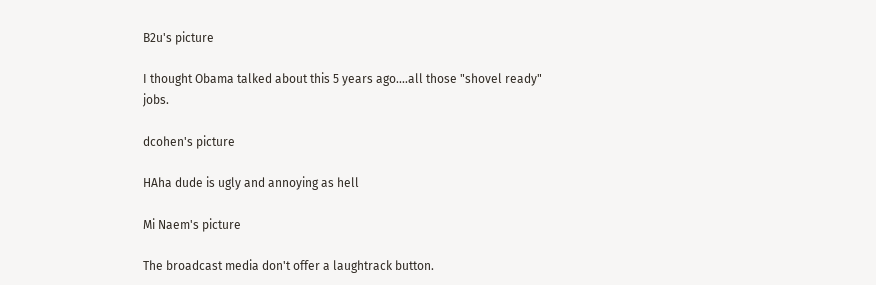B2u's picture

I thought Obama talked about this 5 years ago....all those "shovel ready" jobs.

dcohen's picture

HAha dude is ugly and annoying as hell

Mi Naem's picture

The broadcast media don't offer a laughtrack button.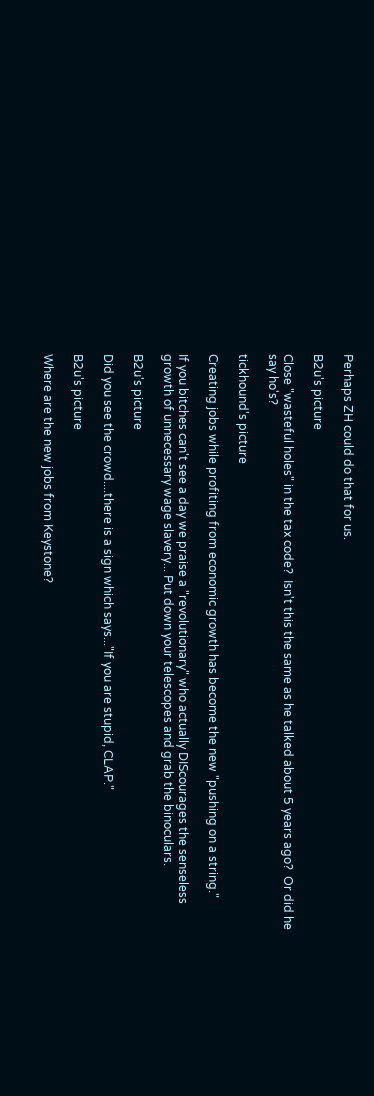Perhaps ZH could do that for us.

B2u's picture

Close "wasteful holes" in the tax code?  Isn't this the same as he talked about 5 years ago?  Or did he say ho's?

tickhound's picture

Creating jobs while profiting from economic growth has become the new "pushing on a string."

If you bitches can't see a day we praise a "revolutionary" who actually DIScourages the senseless growth of unnecessary wage slavery... Put down your telescopes and grab the binoculars.

B2u's picture

Did you see the crowd....there is a sign which says..."If you are stupid, CLAP."

B2u's picture

Where are the new jobs from Keystone?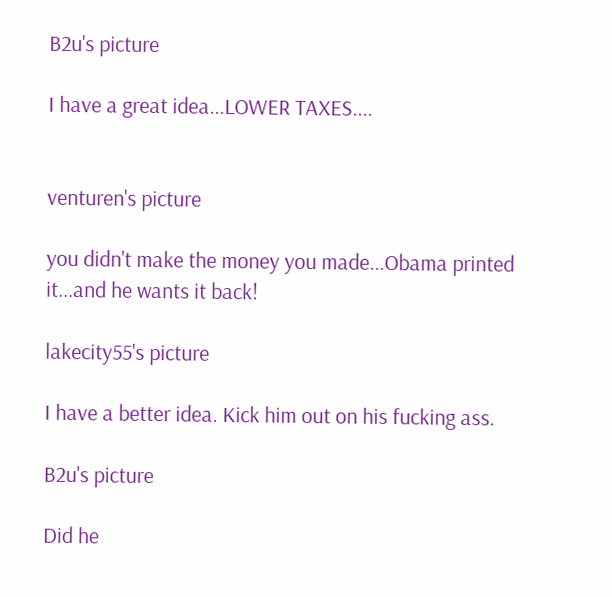B2u's picture

I have a great idea...LOWER TAXES....


venturen's picture

you didn't make the money you made...Obama printed it...and he wants it back!

lakecity55's picture

I have a better idea. Kick him out on his fucking ass.

B2u's picture

Did he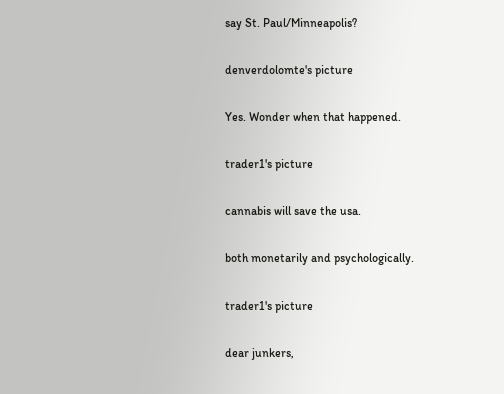say St. Paul/Minneapolis?

denverdolomte's picture

Yes. Wonder when that happened.

trader1's picture

cannabis will save the usa.

both monetarily and psychologically.

trader1's picture

dear junkers,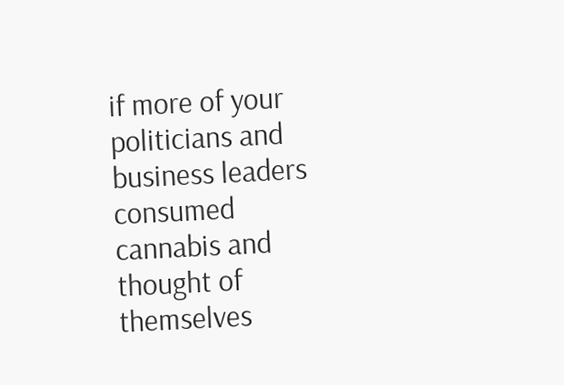if more of your politicians and business leaders consumed cannabis and thought of themselves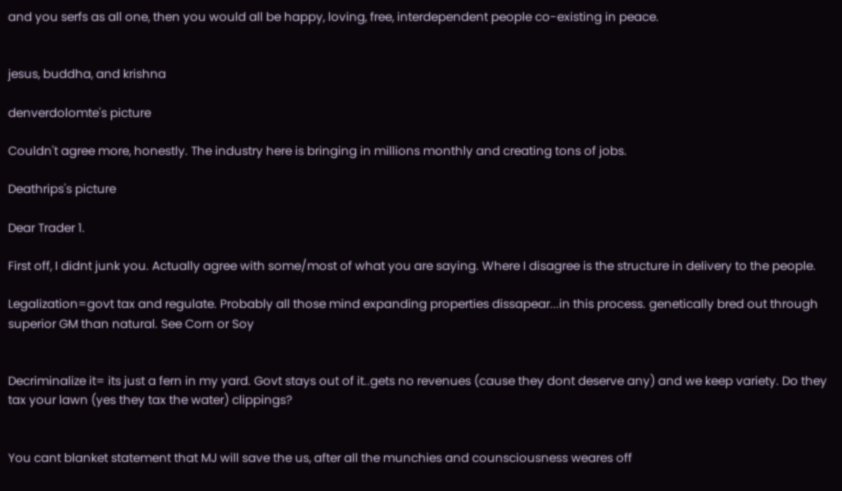and you serfs as all one, then you would all be happy, loving, free, interdependent people co-existing in peace.


jesus, buddha, and krishna

denverdolomte's picture

Couldn't agree more, honestly. The industry here is bringing in millions monthly and creating tons of jobs.

Deathrips's picture

Dear Trader 1.

First off, I didnt junk you. Actually agree with some/most of what you are saying. Where I disagree is the structure in delivery to the people.

Legalization=govt tax and regulate. Probably all those mind expanding properties dissapear...in this process. genetically bred out through superior GM than natural. See Corn or Soy


Decriminalize it= its just a fern in my yard. Govt stays out of it..gets no revenues (cause they dont deserve any) and we keep variety. Do they tax your lawn (yes they tax the water) clippings?


You cant blanket statement that MJ will save the us, after all the munchies and counsciousness weares off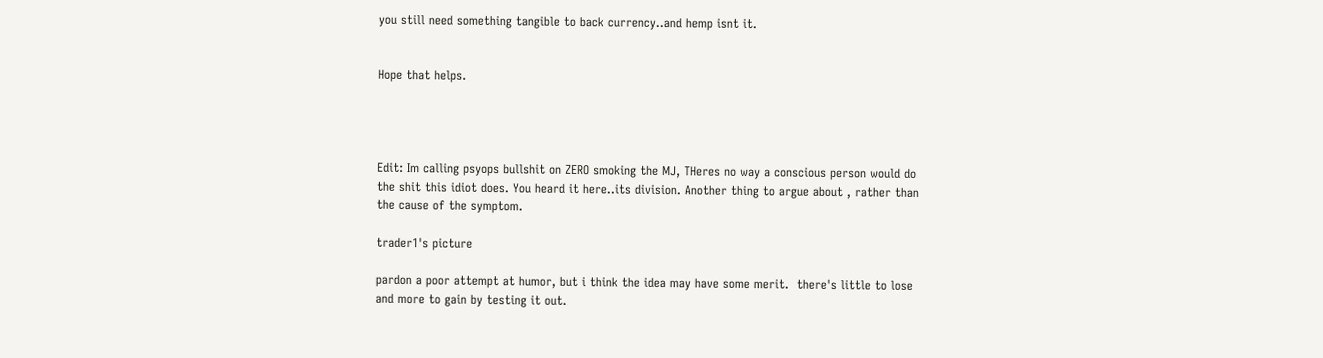you still need something tangible to back currency..and hemp isnt it.


Hope that helps.




Edit: Im calling psyops bullshit on ZERO smoking the MJ, THeres no way a conscious person would do the shit this idiot does. You heard it here..its division. Another thing to argue about , rather than the cause of the symptom.

trader1's picture

pardon a poor attempt at humor, but i think the idea may have some merit.  there's little to lose and more to gain by testing it out.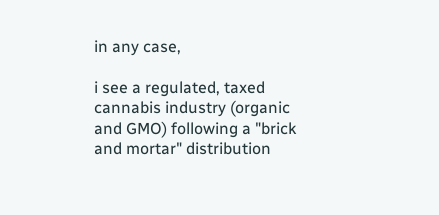in any case,

i see a regulated, taxed cannabis industry (organic and GMO) following a "brick and mortar" distribution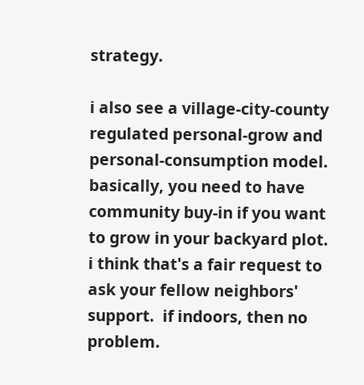strategy.

i also see a village-city-county regulated personal-grow and personal-consumption model.  basically, you need to have community buy-in if you want to grow in your backyard plot.  i think that's a fair request to ask your fellow neighbors' support.  if indoors, then no problem.